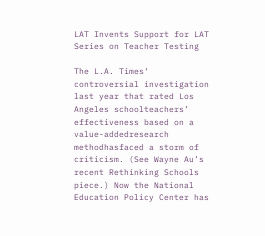LAT Invents Support for LAT Series on Teacher Testing

The L.A. Times‘ controversial investigation last year that rated Los Angeles schoolteachers’ effectiveness based on a value-addedresearch methodhasfaced a storm of criticism. (See Wayne Au’s recent Rethinking Schools piece.) Now the National Education Policy Center has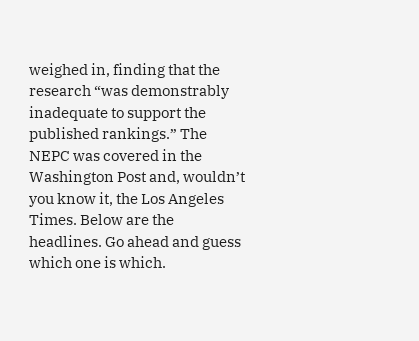weighed in, finding that the research “was demonstrably inadequate to support the published rankings.” The NEPC was covered in the Washington Post and, wouldn’t you know it, the Los Angeles Times. Below are the headlines. Go ahead and guess which one is which.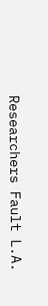Researchers Fault L.A.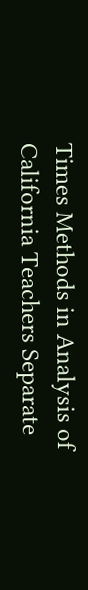Times Methods in Analysis of California Teachers Separate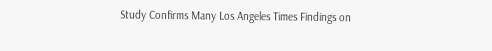Study Confirms Many Los Angeles Times Findings on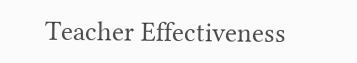Teacher Effectiveness